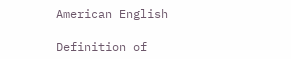American English

Definition of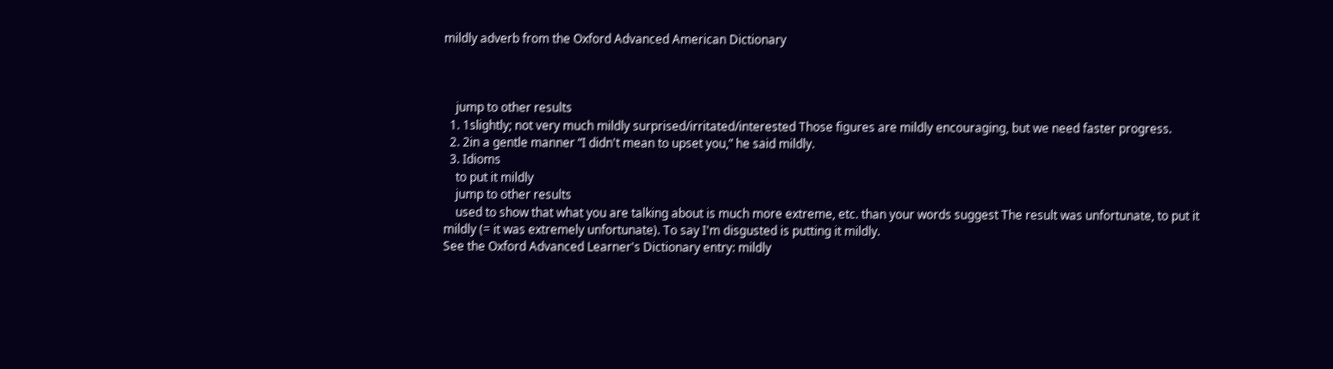mildly adverb from the Oxford Advanced American Dictionary



    jump to other results
  1. 1slightly; not very much mildly surprised/irritated/interested Those figures are mildly encouraging, but we need faster progress.
  2. 2in a gentle manner “I didn't mean to upset you,” he said mildly.
  3. Idioms
    to put it mildly
    jump to other results
    used to show that what you are talking about is much more extreme, etc. than your words suggest The result was unfortunate, to put it mildly (= it was extremely unfortunate). To say I'm disgusted is putting it mildly.
See the Oxford Advanced Learner's Dictionary entry: mildly